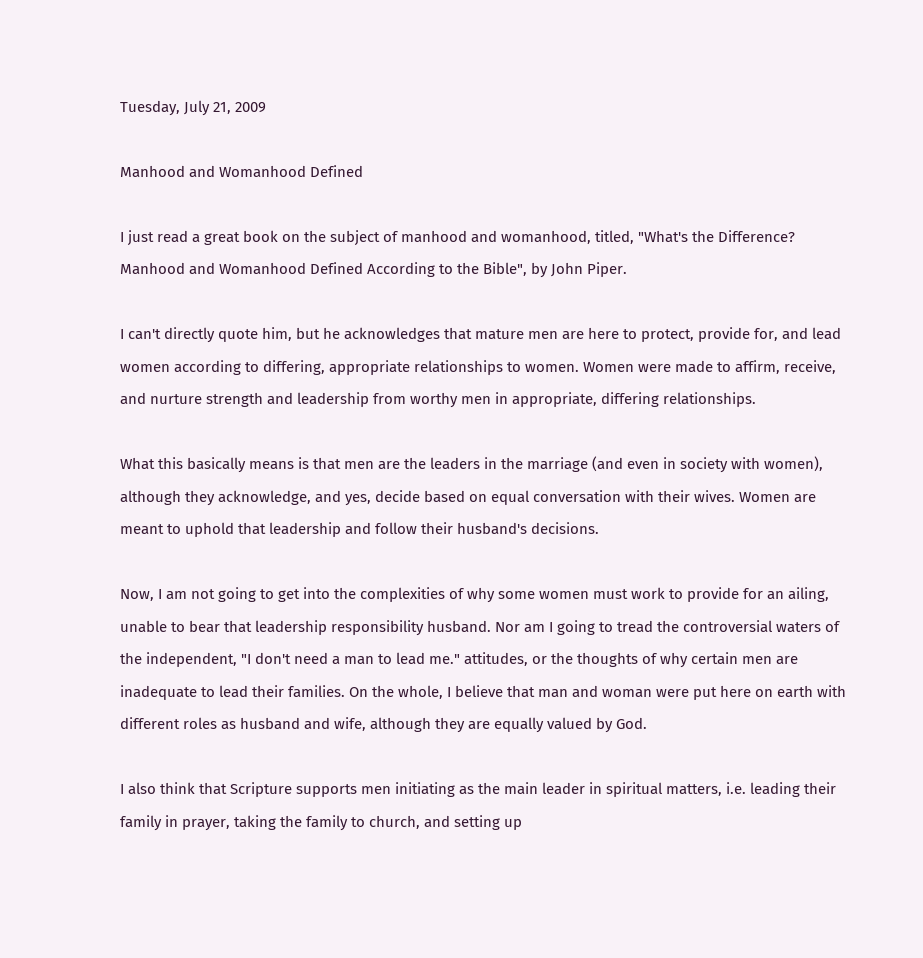Tuesday, July 21, 2009

Manhood and Womanhood Defined

I just read a great book on the subject of manhood and womanhood, titled, "What's the Difference? Manhood and Womanhood Defined According to the Bible", by John Piper.

I can't directly quote him, but he acknowledges that mature men are here to protect, provide for, and lead women according to differing, appropriate relationships to women. Women were made to affirm, receive, and nurture strength and leadership from worthy men in appropriate, differing relationships.

What this basically means is that men are the leaders in the marriage (and even in society with women), although they acknowledge, and yes, decide based on equal conversation with their wives. Women are meant to uphold that leadership and follow their husband's decisions.

Now, I am not going to get into the complexities of why some women must work to provide for an ailing, unable to bear that leadership responsibility husband. Nor am I going to tread the controversial waters of the independent, "I don't need a man to lead me." attitudes, or the thoughts of why certain men are inadequate to lead their families. On the whole, I believe that man and woman were put here on earth with different roles as husband and wife, although they are equally valued by God.

I also think that Scripture supports men initiating as the main leader in spiritual matters, i.e. leading their family in prayer, taking the family to church, and setting up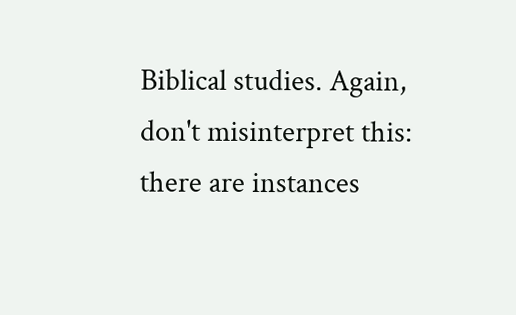Biblical studies. Again, don't misinterpret this: there are instances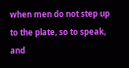when men do not step up to the plate, so to speak, and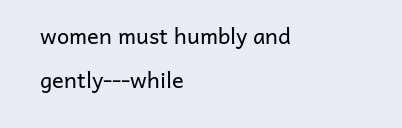women must humbly and gently---while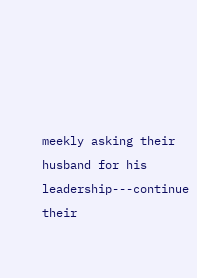meekly asking their husband for his leadership---continue their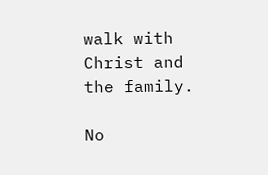walk with Christ and the family.

No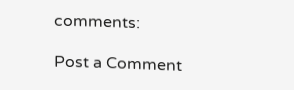comments:

Post a Comment